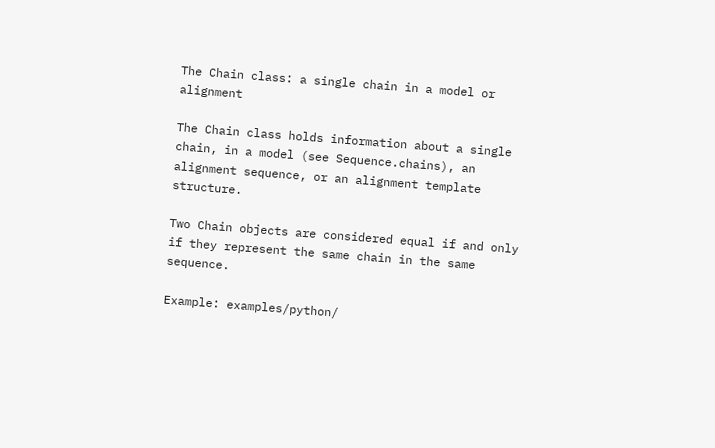The Chain class: a single chain in a model or alignment

The Chain class holds information about a single chain, in a model (see Sequence.chains), an alignment sequence, or an alignment template structure.

Two Chain objects are considered equal if and only if they represent the same chain in the same sequence.

Example: examples/python/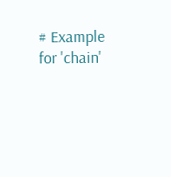# Example for 'chain'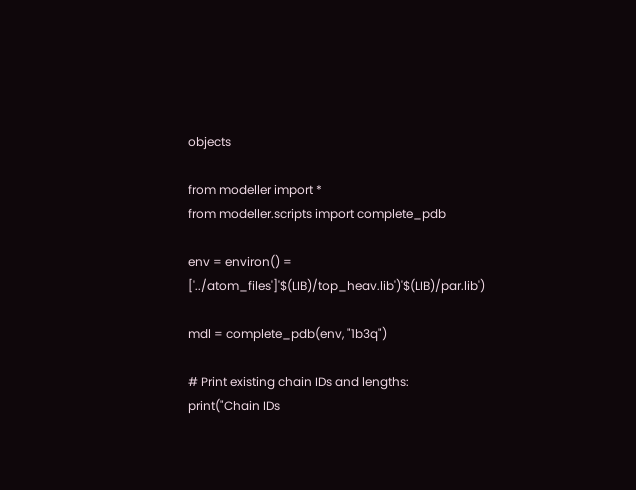objects

from modeller import *
from modeller.scripts import complete_pdb

env = environ() = ['../atom_files']'$(LIB)/top_heav.lib')'$(LIB)/par.lib')

mdl = complete_pdb(env, "1b3q")

# Print existing chain IDs and lengths:
print("Chain IDs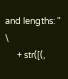and lengths: " \
      + str([(,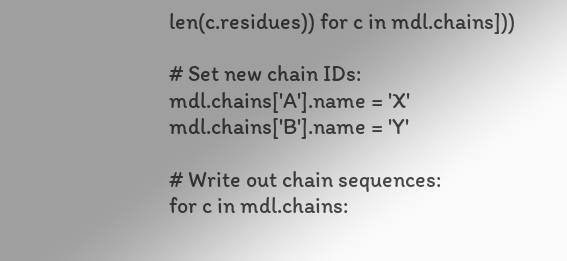len(c.residues)) for c in mdl.chains]))

# Set new chain IDs:
mdl.chains['A'].name = 'X'
mdl.chains['B'].name = 'Y'

# Write out chain sequences:
for c in mdl.chains: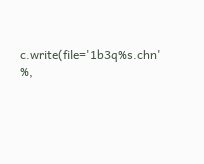c.write(file='1b3q%s.chn' %,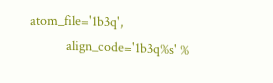atom_file='1b3q',
            align_code='1b3q%s' %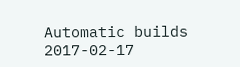Automatic builds 2017-02-17